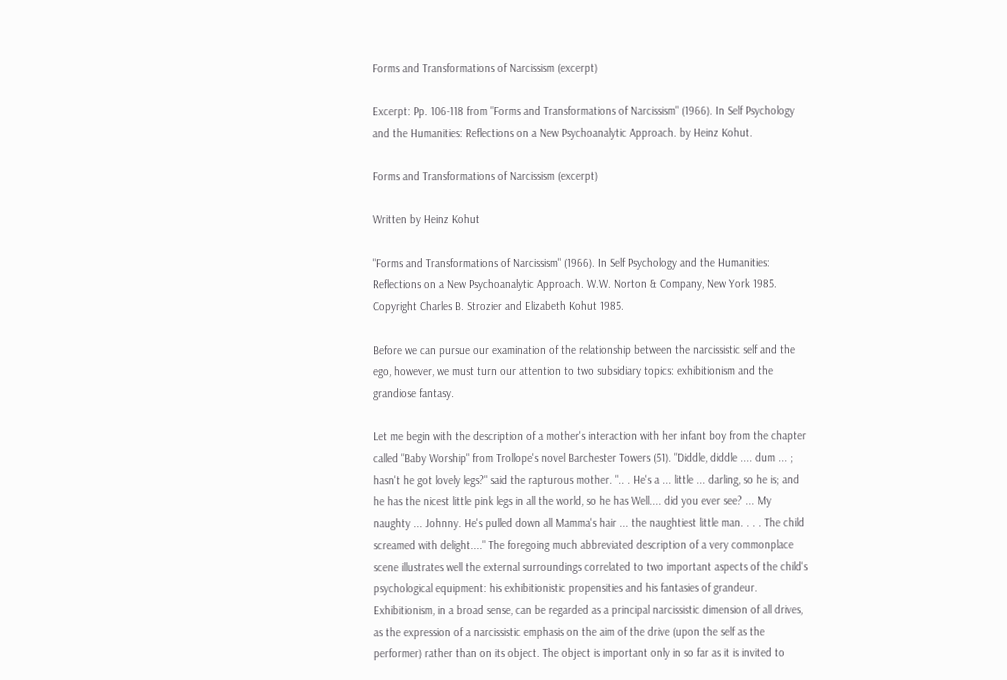Forms and Transformations of Narcissism (excerpt)

Excerpt: Pp. 106-118 from "Forms and Transformations of Narcissism" (1966). In Self Psychology and the Humanities: Reflections on a New Psychoanalytic Approach. by Heinz Kohut.

Forms and Transformations of Narcissism (excerpt)

Written by Heinz Kohut

"Forms and Transformations of Narcissism" (1966). In Self Psychology and the Humanities: Reflections on a New Psychoanalytic Approach. W.W. Norton & Company, New York 1985. Copyright Charles B. Strozier and Elizabeth Kohut 1985.

Before we can pursue our examination of the relationship between the narcissistic self and the ego, however, we must turn our attention to two subsidiary topics: exhibitionism and the grandiose fantasy.

Let me begin with the description of a mother's interaction with her infant boy from the chapter called "Baby Worship" from Trollope's novel Barchester Towers (51). "Diddle, diddle .... dum ... ; hasn't he got lovely legs?" said the rapturous mother. ".. . He's a ... little ... darling, so he is; and he has the nicest little pink legs in all the world, so he has Well.... did you ever see? ... My naughty ... Johnny. He's pulled down all Mamma's hair ... the naughtiest little man. . . . The child screamed with delight...." The foregoing much abbreviated description of a very commonplace scene illustrates well the external surroundings correlated to two important aspects of the child's psychological equipment: his exhibitionistic propensities and his fantasies of grandeur. Exhibitionism, in a broad sense, can be regarded as a principal narcissistic dimension of all drives, as the expression of a narcissistic emphasis on the aim of the drive (upon the self as the performer) rather than on its object. The object is important only in so far as it is invited to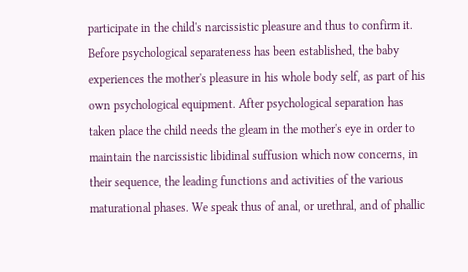participate in the child's narcissistic pleasure and thus to confirm it. Before psychological separateness has been established, the baby experiences the mother's pleasure in his whole body self, as part of his own psychological equipment. After psychological separation has taken place the child needs the gleam in the mother's eye in order to maintain the narcissistic libidinal suffusion which now concerns, in their sequence, the leading functions and activities of the various maturational phases. We speak thus of anal, or urethral, and of phallic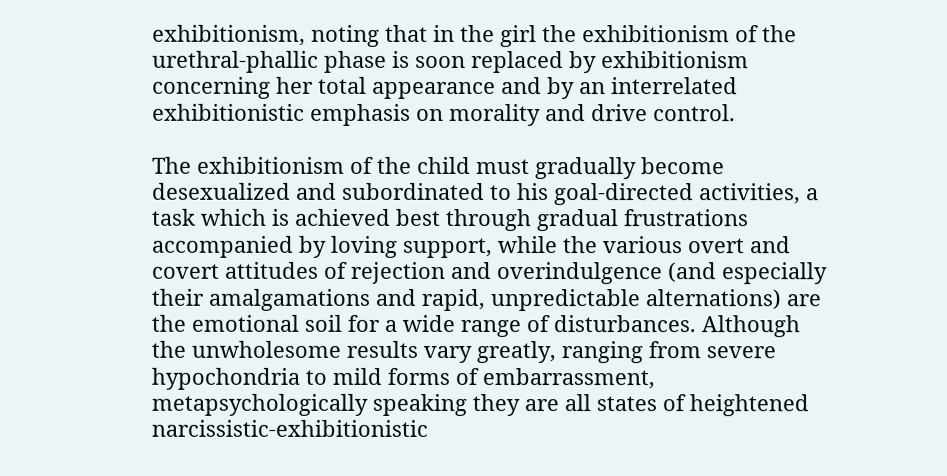exhibitionism, noting that in the girl the exhibitionism of the urethral-phallic phase is soon replaced by exhibitionism concerning her total appearance and by an interrelated exhibitionistic emphasis on morality and drive control.

The exhibitionism of the child must gradually become desexualized and subordinated to his goal-directed activities, a task which is achieved best through gradual frustrations accompanied by loving support, while the various overt and covert attitudes of rejection and overindulgence (and especially their amalgamations and rapid, unpredictable alternations) are the emotional soil for a wide range of disturbances. Although the unwholesome results vary greatly, ranging from severe hypochondria to mild forms of embarrassment, metapsychologically speaking they are all states of heightened narcissistic-exhibitionistic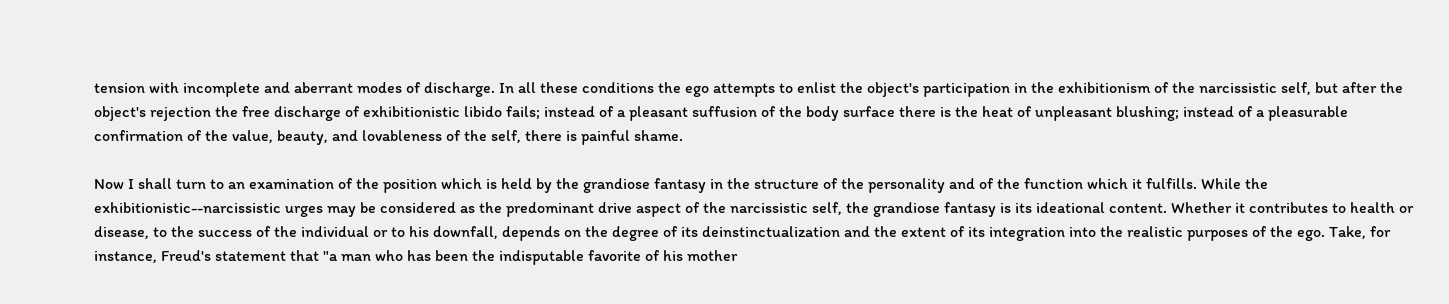tension with incomplete and aberrant modes of discharge. In all these conditions the ego attempts to enlist the object's participation in the exhibitionism of the narcissistic self, but after the object's rejection the free discharge of exhibitionistic libido fails; instead of a pleasant suffusion of the body surface there is the heat of unpleasant blushing; instead of a pleasurable confirmation of the value, beauty, and lovableness of the self, there is painful shame.

Now I shall turn to an examination of the position which is held by the grandiose fantasy in the structure of the personality and of the function which it fulfills. While the exhibitionistic--narcissistic urges may be considered as the predominant drive aspect of the narcissistic self, the grandiose fantasy is its ideational content. Whether it contributes to health or disease, to the success of the individual or to his downfall, depends on the degree of its deinstinctualization and the extent of its integration into the realistic purposes of the ego. Take, for instance, Freud's statement that "a man who has been the indisputable favorite of his mother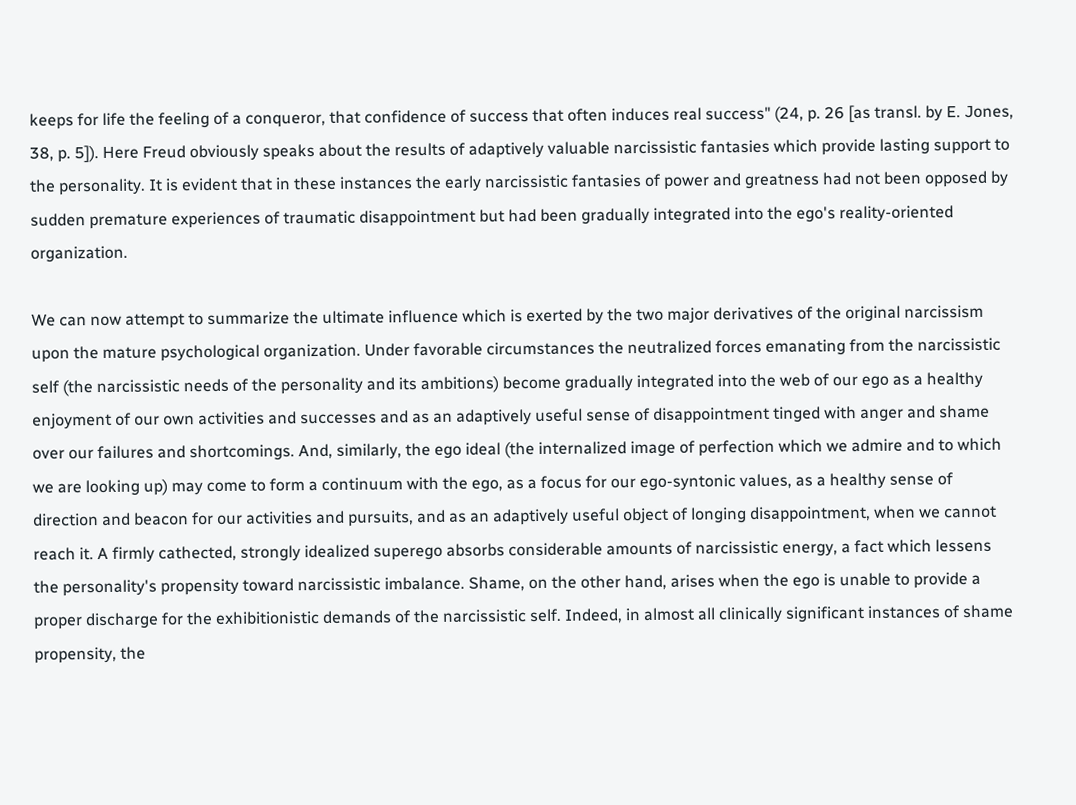keeps for life the feeling of a conqueror, that confidence of success that often induces real success" (24, p. 26 [as transl. by E. Jones, 38, p. 5]). Here Freud obviously speaks about the results of adaptively valuable narcissistic fantasies which provide lasting support to the personality. It is evident that in these instances the early narcissistic fantasies of power and greatness had not been opposed by sudden premature experiences of traumatic disappointment but had been gradually integrated into the ego's reality-oriented organization.

We can now attempt to summarize the ultimate influence which is exerted by the two major derivatives of the original narcissism upon the mature psychological organization. Under favorable circumstances the neutralized forces emanating from the narcissistic self (the narcissistic needs of the personality and its ambitions) become gradually integrated into the web of our ego as a healthy enjoyment of our own activities and successes and as an adaptively useful sense of disappointment tinged with anger and shame over our failures and shortcomings. And, similarly, the ego ideal (the internalized image of perfection which we admire and to which we are looking up) may come to form a continuum with the ego, as a focus for our ego-syntonic values, as a healthy sense of direction and beacon for our activities and pursuits, and as an adaptively useful object of longing disappointment, when we cannot reach it. A firmly cathected, strongly idealized superego absorbs considerable amounts of narcissistic energy, a fact which lessens the personality's propensity toward narcissistic imbalance. Shame, on the other hand, arises when the ego is unable to provide a proper discharge for the exhibitionistic demands of the narcissistic self. Indeed, in almost all clinically significant instances of shame propensity, the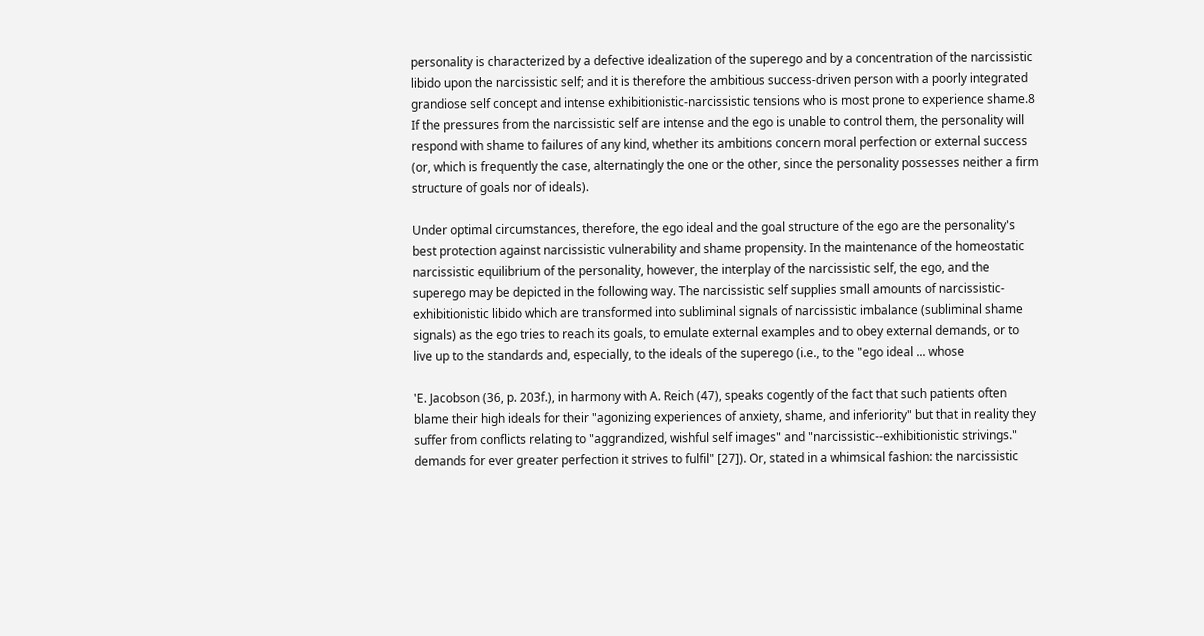personality is characterized by a defective idealization of the superego and by a concentration of the narcissistic libido upon the narcissistic self; and it is therefore the ambitious success-driven person with a poorly integrated grandiose self concept and intense exhibitionistic-narcissistic tensions who is most prone to experience shame.8 If the pressures from the narcissistic self are intense and the ego is unable to control them, the personality will respond with shame to failures of any kind, whether its ambitions concern moral perfection or external success (or, which is frequently the case, alternatingly the one or the other, since the personality possesses neither a firm structure of goals nor of ideals).

Under optimal circumstances, therefore, the ego ideal and the goal structure of the ego are the personality's best protection against narcissistic vulnerability and shame propensity. In the maintenance of the homeostatic narcissistic equilibrium of the personality, however, the interplay of the narcissistic self, the ego, and the superego may be depicted in the following way. The narcissistic self supplies small amounts of narcissistic-exhibitionistic libido which are transformed into subliminal signals of narcissistic imbalance (subliminal shame signals) as the ego tries to reach its goals, to emulate external examples and to obey external demands, or to live up to the standards and, especially, to the ideals of the superego (i.e., to the "ego ideal ... whose

'E. Jacobson (36, p. 203f.), in harmony with A. Reich (47), speaks cogently of the fact that such patients often blame their high ideals for their "agonizing experiences of anxiety, shame, and inferiority" but that in reality they suffer from conflicts relating to "aggrandized, wishful self images" and "narcissistic--exhibitionistic strivings." demands for ever greater perfection it strives to fulfil" [27]). Or, stated in a whimsical fashion: the narcissistic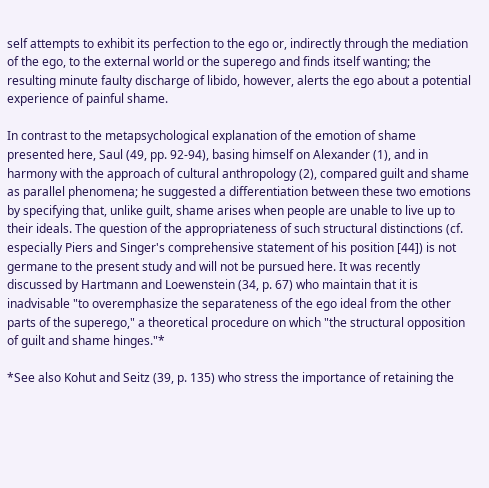self attempts to exhibit its perfection to the ego or, indirectly through the mediation of the ego, to the external world or the superego and finds itself wanting; the resulting minute faulty discharge of libido, however, alerts the ego about a potential experience of painful shame.

In contrast to the metapsychological explanation of the emotion of shame presented here, Saul (49, pp. 92-94), basing himself on Alexander (1), and in harmony with the approach of cultural anthropology (2), compared guilt and shame as parallel phenomena; he suggested a differentiation between these two emotions by specifying that, unlike guilt, shame arises when people are unable to live up to their ideals. The question of the appropriateness of such structural distinctions (cf. especially Piers and Singer's comprehensive statement of his position [44]) is not germane to the present study and will not be pursued here. It was recently discussed by Hartmann and Loewenstein (34, p. 67) who maintain that it is inadvisable "to overemphasize the separateness of the ego ideal from the other parts of the superego," a theoretical procedure on which "the structural opposition of guilt and shame hinges."*

*See also Kohut and Seitz (39, p. 135) who stress the importance of retaining the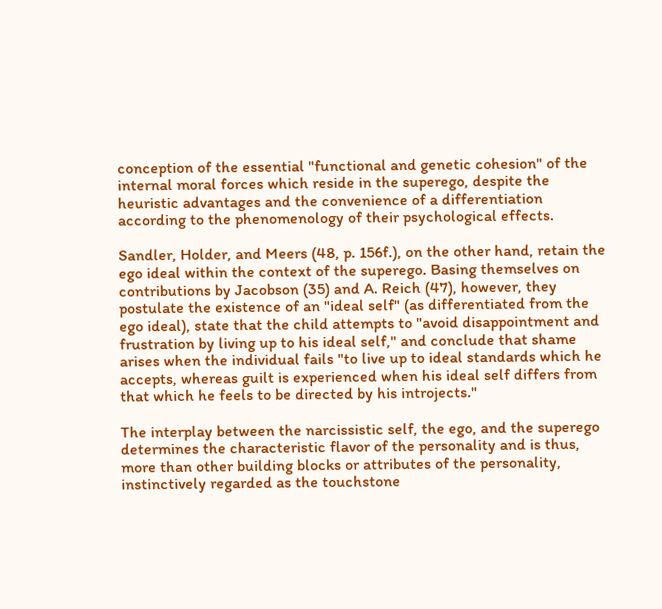conception of the essential "functional and genetic cohesion" of the internal moral forces which reside in the superego, despite the heuristic advantages and the convenience of a differentiation according to the phenomenology of their psychological effects.

Sandler, Holder, and Meers (48, p. 156f.), on the other hand, retain the ego ideal within the context of the superego. Basing themselves on contributions by Jacobson (35) and A. Reich (47), however, they postulate the existence of an "ideal self" (as differentiated from the ego ideal), state that the child attempts to "avoid disappointment and frustration by living up to his ideal self," and conclude that shame arises when the individual fails "to live up to ideal standards which he accepts, whereas guilt is experienced when his ideal self differs from that which he feels to be directed by his introjects."

The interplay between the narcissistic self, the ego, and the superego determines the characteristic flavor of the personality and is thus, more than other building blocks or attributes of the personality, instinctively regarded as the touchstone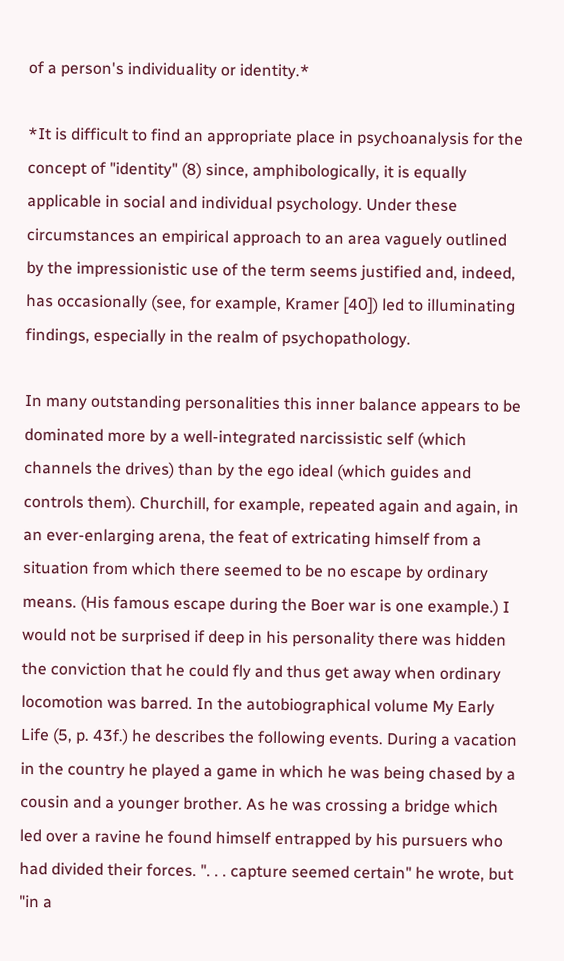of a person's individuality or identity.*

*It is difficult to find an appropriate place in psychoanalysis for the concept of "identity" (8) since, amphibologically, it is equally applicable in social and individual psychology. Under these circumstances an empirical approach to an area vaguely outlined by the impressionistic use of the term seems justified and, indeed, has occasionally (see, for example, Kramer [40]) led to illuminating findings, especially in the realm of psychopathology.

In many outstanding personalities this inner balance appears to be dominated more by a well-integrated narcissistic self (which channels the drives) than by the ego ideal (which guides and controls them). Churchill, for example, repeated again and again, in an ever-enlarging arena, the feat of extricating himself from a situation from which there seemed to be no escape by ordinary means. (His famous escape during the Boer war is one example.) I would not be surprised if deep in his personality there was hidden the conviction that he could fly and thus get away when ordinary locomotion was barred. In the autobiographical volume My Early Life (5, p. 43f.) he describes the following events. During a vacation in the country he played a game in which he was being chased by a cousin and a younger brother. As he was crossing a bridge which led over a ravine he found himself entrapped by his pursuers who had divided their forces. ". . . capture seemed certain" he wrote, but "in a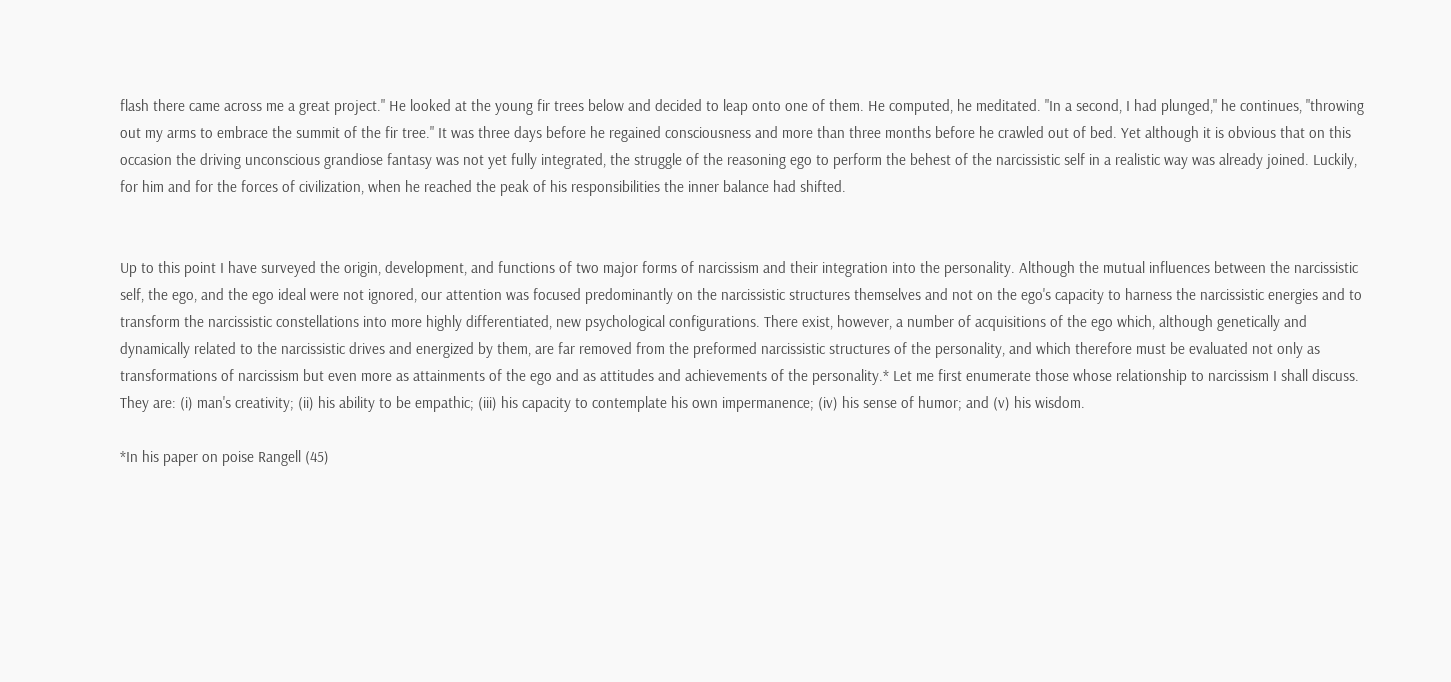flash there came across me a great project." He looked at the young fir trees below and decided to leap onto one of them. He computed, he meditated. "In a second, I had plunged," he continues, "throwing out my arms to embrace the summit of the fir tree." It was three days before he regained consciousness and more than three months before he crawled out of bed. Yet although it is obvious that on this occasion the driving unconscious grandiose fantasy was not yet fully integrated, the struggle of the reasoning ego to perform the behest of the narcissistic self in a realistic way was already joined. Luckily, for him and for the forces of civilization, when he reached the peak of his responsibilities the inner balance had shifted.


Up to this point I have surveyed the origin, development, and functions of two major forms of narcissism and their integration into the personality. Although the mutual influences between the narcissistic self, the ego, and the ego ideal were not ignored, our attention was focused predominantly on the narcissistic structures themselves and not on the ego's capacity to harness the narcissistic energies and to transform the narcissistic constellations into more highly differentiated, new psychological configurations. There exist, however, a number of acquisitions of the ego which, although genetically and dynamically related to the narcissistic drives and energized by them, are far removed from the preformed narcissistic structures of the personality, and which therefore must be evaluated not only as transformations of narcissism but even more as attainments of the ego and as attitudes and achievements of the personality.* Let me first enumerate those whose relationship to narcissism I shall discuss. They are: (i) man's creativity; (ii) his ability to be empathic; (iii) his capacity to contemplate his own impermanence; (iv) his sense of humor; and (v) his wisdom.

*In his paper on poise Rangell (45)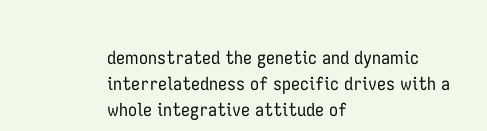demonstrated the genetic and dynamic interrelatedness of specific drives with a whole integrative attitude of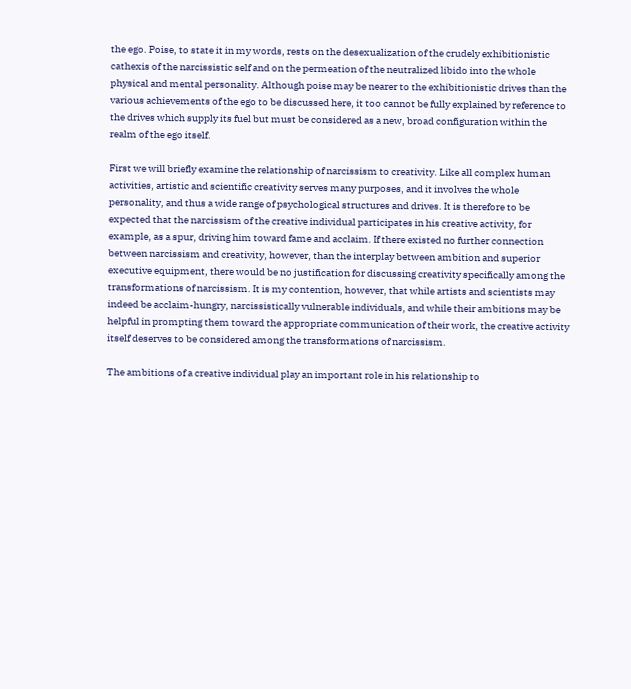the ego. Poise, to state it in my words, rests on the desexualization of the crudely exhibitionistic cathexis of the narcissistic self and on the permeation of the neutralized libido into the whole physical and mental personality. Although poise may be nearer to the exhibitionistic drives than the various achievements of the ego to be discussed here, it too cannot be fully explained by reference to the drives which supply its fuel but must be considered as a new, broad configuration within the realm of the ego itself.

First we will briefly examine the relationship of narcissism to creativity. Like all complex human activities, artistic and scientific creativity serves many purposes, and it involves the whole personality, and thus a wide range of psychological structures and drives. It is therefore to be expected that the narcissism of the creative individual participates in his creative activity, for example, as a spur, driving him toward fame and acclaim. If there existed no further connection between narcissism and creativity, however, than the interplay between ambition and superior executive equipment, there would be no justification for discussing creativity specifically among the transformations of narcissism. It is my contention, however, that while artists and scientists may indeed be acclaim-hungry, narcissistically vulnerable individuals, and while their ambitions may be helpful in prompting them toward the appropriate communication of their work, the creative activity itself deserves to be considered among the transformations of narcissism.

The ambitions of a creative individual play an important role in his relationship to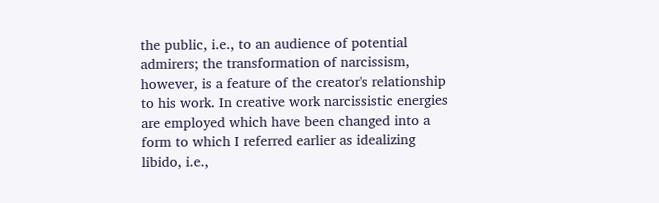the public, i.e., to an audience of potential admirers; the transformation of narcissism, however, is a feature of the creator's relationship to his work. In creative work narcissistic energies are employed which have been changed into a form to which I referred earlier as idealizing libido, i.e.,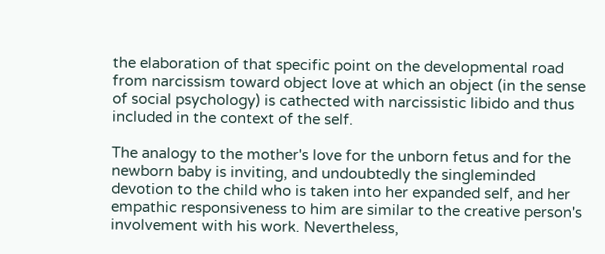the elaboration of that specific point on the developmental road from narcissism toward object love at which an object (in the sense of social psychology) is cathected with narcissistic libido and thus included in the context of the self.

The analogy to the mother's love for the unborn fetus and for the newborn baby is inviting, and undoubtedly the singleminded devotion to the child who is taken into her expanded self, and her empathic responsiveness to him are similar to the creative person's involvement with his work. Nevertheless,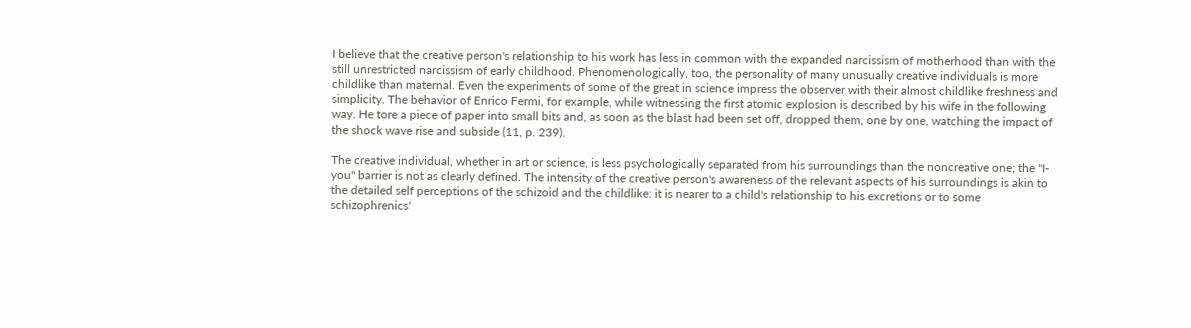I believe that the creative person's relationship to his work has less in common with the expanded narcissism of motherhood than with the still unrestricted narcissism of early childhood. Phenomenologically, too, the personality of many unusually creative individuals is more childlike than maternal. Even the experiments of some of the great in science impress the observer with their almost childlike freshness and simplicity. The behavior of Enrico Fermi, for example, while witnessing the first atomic explosion is described by his wife in the following way. He tore a piece of paper into small bits and, as soon as the blast had been set off, dropped them, one by one, watching the impact of the shock wave rise and subside (11, p. 239).

The creative individual, whether in art or science, is less psychologically separated from his surroundings than the noncreative one; the "I-you" barrier is not as clearly defined. The intensity of the creative person's awareness of the relevant aspects of his surroundings is akin to the detailed self perceptions of the schizoid and the childlike: it is nearer to a child's relationship to his excretions or to some schizophrenics'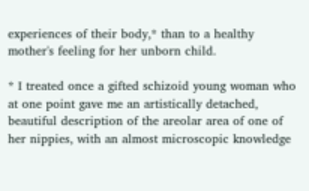experiences of their body,* than to a healthy mother's feeling for her unborn child.

* I treated once a gifted schizoid young woman who at one point gave me an artistically detached, beautiful description of the areolar area of one of her nippies, with an almost microscopic knowledge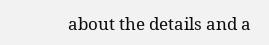about the details and a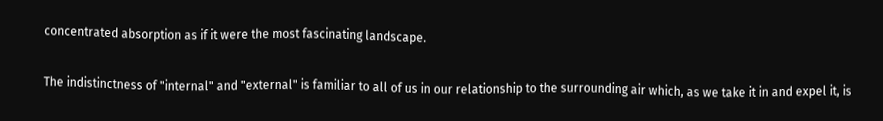concentrated absorption as if it were the most fascinating landscape.

The indistinctness of "internal" and "external" is familiar to all of us in our relationship to the surrounding air which, as we take it in and expel it, is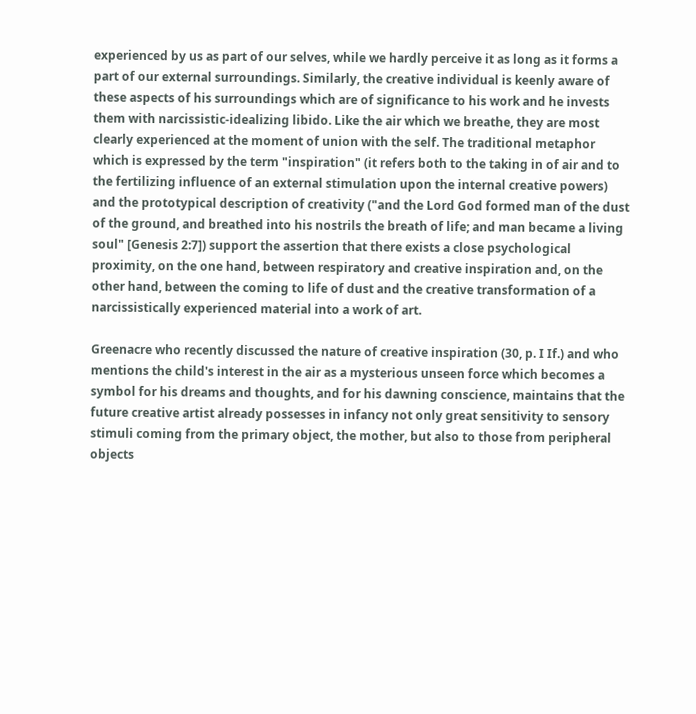experienced by us as part of our selves, while we hardly perceive it as long as it forms a part of our external surroundings. Similarly, the creative individual is keenly aware of these aspects of his surroundings which are of significance to his work and he invests them with narcissistic-idealizing libido. Like the air which we breathe, they are most clearly experienced at the moment of union with the self. The traditional metaphor which is expressed by the term "inspiration" (it refers both to the taking in of air and to the fertilizing influence of an external stimulation upon the internal creative powers) and the prototypical description of creativity ("and the Lord God formed man of the dust of the ground, and breathed into his nostrils the breath of life; and man became a living soul" [Genesis 2:7]) support the assertion that there exists a close psychological proximity, on the one hand, between respiratory and creative inspiration and, on the other hand, between the coming to life of dust and the creative transformation of a narcissistically experienced material into a work of art.

Greenacre who recently discussed the nature of creative inspiration (30, p. I If.) and who mentions the child's interest in the air as a mysterious unseen force which becomes a symbol for his dreams and thoughts, and for his dawning conscience, maintains that the future creative artist already possesses in infancy not only great sensitivity to sensory stimuli coming from the primary object, the mother, but also to those from peripheral objects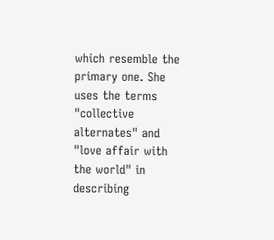which resemble the primary one. She uses the terms "collective alternates" and "love affair with the world" in describing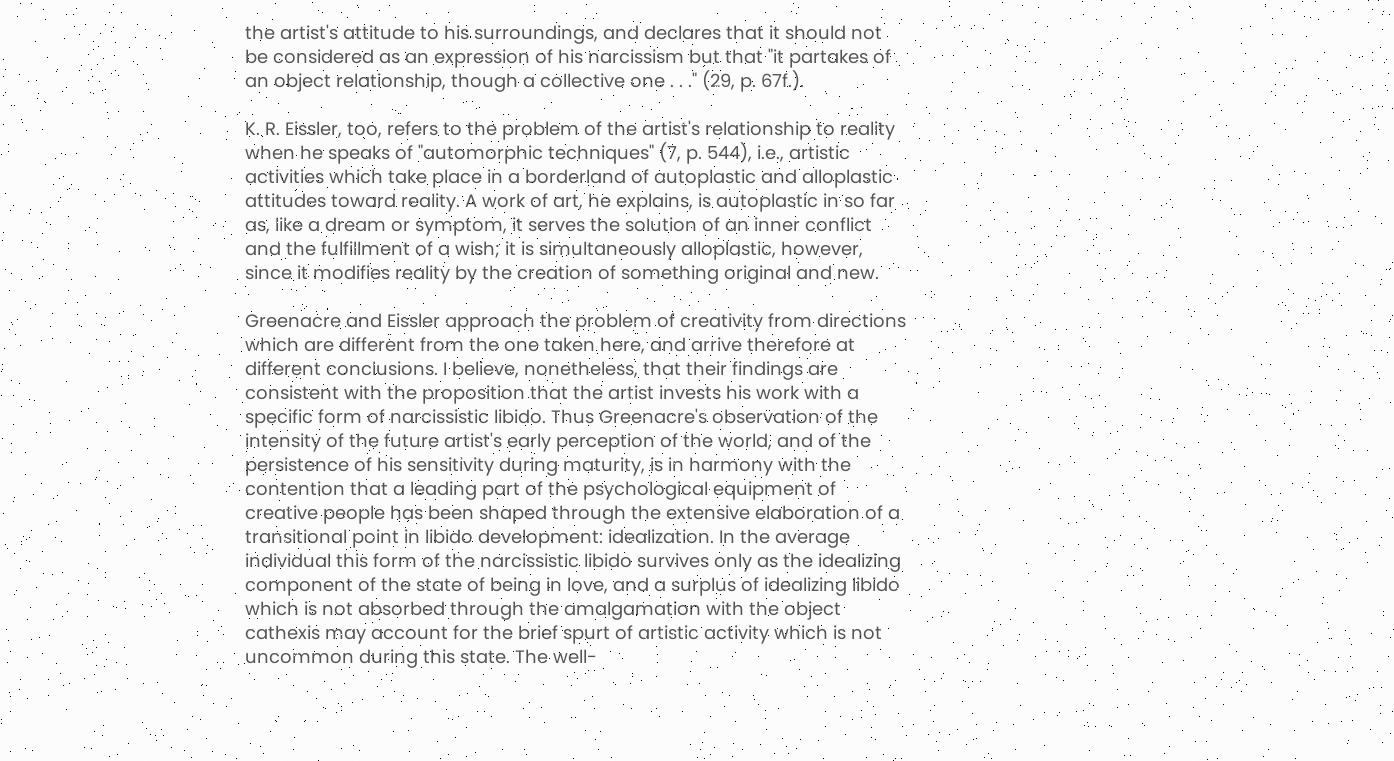the artist's attitude to his surroundings, and declares that it should not be considered as an expression of his narcissism but that "it partakes of an object relationship, though a collective one . . ." (29, p. 67f.).

K. R. Eissler, too, refers to the problem of the artist's relationship to reality when he speaks of "automorphic techniques" (7, p. 544), i.e., artistic activities which take place in a borderland of autoplastic and alloplastic attitudes toward reality. A work of art, he explains, is autoplastic in so far as, like a dream or symptom, it serves the solution of an inner conflict and the fulfillment of a wish; it is simultaneously alloplastic, however, since it modifies reality by the creation of something original and new.

Greenacre and Eissler approach the problem of creativity from directions which are different from the one taken here, and arrive therefore at different conclusions. I believe, nonetheless, that their findings are consistent with the proposition that the artist invests his work with a specific form of narcissistic libido. Thus Greenacre's observation of the intensity of the future artist's early perception of the world, and of the persistence of his sensitivity during maturity, is in harmony with the contention that a leading part of the psychological equipment of creative people has been shaped through the extensive elaboration of a transitional point in libido development: idealization. In the average individual this form of the narcissistic libido survives only as the idealizing component of the state of being in love, and a surplus of idealizing libido which is not absorbed through the amalgamation with the object cathexis may account for the brief spurt of artistic activity which is not uncommon during this state. The well-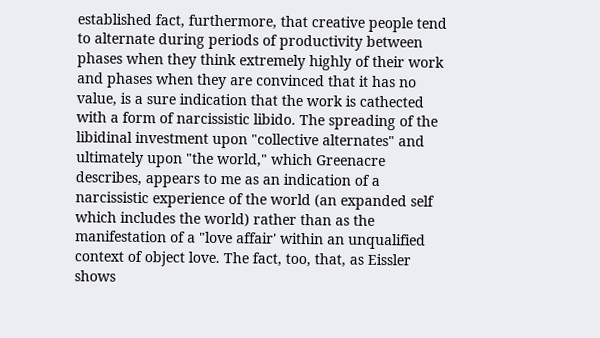established fact, furthermore, that creative people tend to alternate during periods of productivity between phases when they think extremely highly of their work and phases when they are convinced that it has no value, is a sure indication that the work is cathected with a form of narcissistic libido. The spreading of the libidinal investment upon "collective alternates" and ultimately upon "the world," which Greenacre describes, appears to me as an indication of a narcissistic experience of the world (an expanded self which includes the world) rather than as the manifestation of a "love affair' within an unqualified context of object love. The fact, too, that, as Eissler shows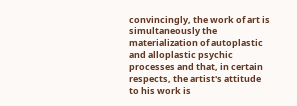convincingly, the work of art is simultaneously the materialization of autoplastic and alloplastic psychic processes and that, in certain respects, the artist's attitude to his work is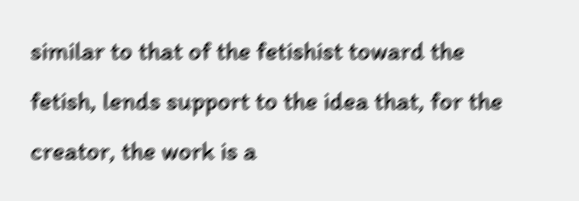similar to that of the fetishist toward the fetish, lends support to the idea that, for the creator, the work is a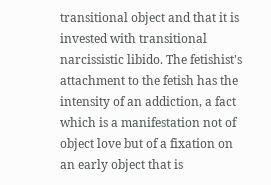transitional object and that it is invested with transitional narcissistic libido. The fetishist's attachment to the fetish has the intensity of an addiction, a fact which is a manifestation not of object love but of a fixation on an early object that is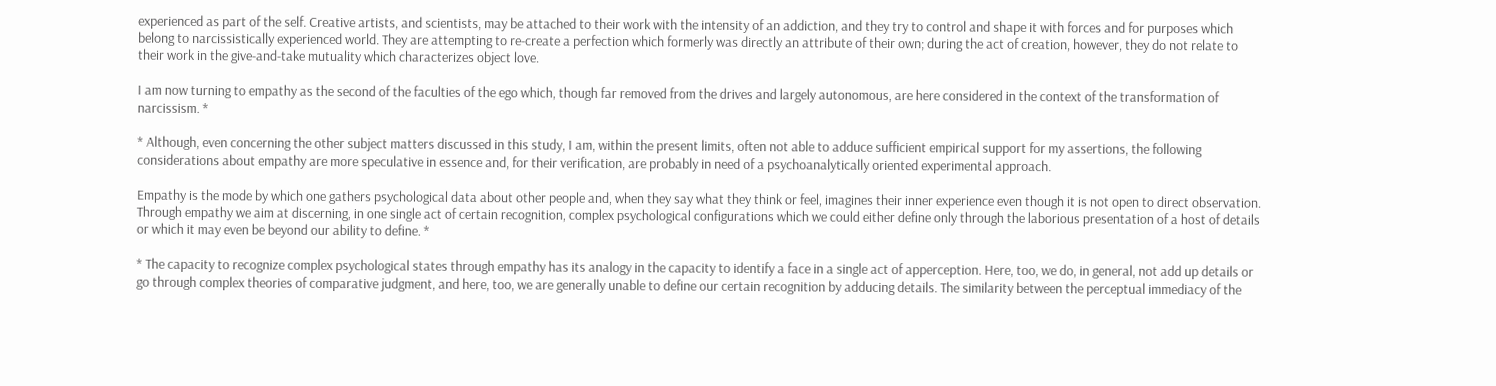experienced as part of the self. Creative artists, and scientists, may be attached to their work with the intensity of an addiction, and they try to control and shape it with forces and for purposes which belong to narcissistically experienced world. They are attempting to re-create a perfection which formerly was directly an attribute of their own; during the act of creation, however, they do not relate to their work in the give-and-take mutuality which characterizes object love.

I am now turning to empathy as the second of the faculties of the ego which, though far removed from the drives and largely autonomous, are here considered in the context of the transformation of narcissism. *

* Although, even concerning the other subject matters discussed in this study, I am, within the present limits, often not able to adduce sufficient empirical support for my assertions, the following considerations about empathy are more speculative in essence and, for their verification, are probably in need of a psychoanalytically oriented experimental approach.

Empathy is the mode by which one gathers psychological data about other people and, when they say what they think or feel, imagines their inner experience even though it is not open to direct observation. Through empathy we aim at discerning, in one single act of certain recognition, complex psychological configurations which we could either define only through the laborious presentation of a host of details or which it may even be beyond our ability to define. *

* The capacity to recognize complex psychological states through empathy has its analogy in the capacity to identify a face in a single act of apperception. Here, too, we do, in general, not add up details or go through complex theories of comparative judgment, and here, too, we are generally unable to define our certain recognition by adducing details. The similarity between the perceptual immediacy of the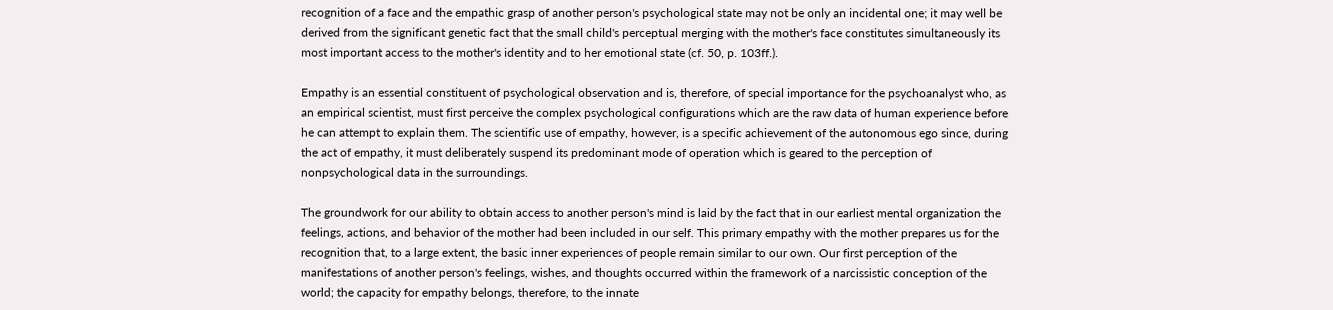recognition of a face and the empathic grasp of another person's psychological state may not be only an incidental one; it may well be derived from the significant genetic fact that the small child's perceptual merging with the mother's face constitutes simultaneously its most important access to the mother's identity and to her emotional state (cf. 50, p. 103ff.).

Empathy is an essential constituent of psychological observation and is, therefore, of special importance for the psychoanalyst who, as an empirical scientist, must first perceive the complex psychological configurations which are the raw data of human experience before he can attempt to explain them. The scientific use of empathy, however, is a specific achievement of the autonomous ego since, during the act of empathy, it must deliberately suspend its predominant mode of operation which is geared to the perception of nonpsychological data in the surroundings.

The groundwork for our ability to obtain access to another person's mind is laid by the fact that in our earliest mental organization the feelings, actions, and behavior of the mother had been included in our self. This primary empathy with the mother prepares us for the recognition that, to a large extent, the basic inner experiences of people remain similar to our own. Our first perception of the manifestations of another person's feelings, wishes, and thoughts occurred within the framework of a narcissistic conception of the world; the capacity for empathy belongs, therefore, to the innate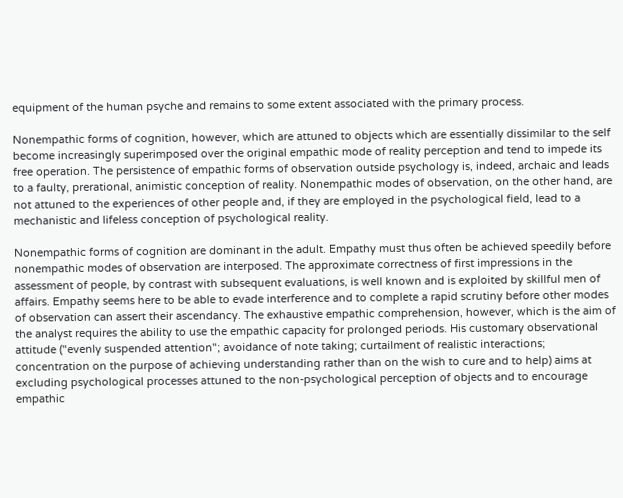equipment of the human psyche and remains to some extent associated with the primary process.

Nonempathic forms of cognition, however, which are attuned to objects which are essentially dissimilar to the self become increasingly superimposed over the original empathic mode of reality perception and tend to impede its free operation. The persistence of empathic forms of observation outside psychology is, indeed, archaic and leads to a faulty, prerational, animistic conception of reality. Nonempathic modes of observation, on the other hand, are not attuned to the experiences of other people and, if they are employed in the psychological field, lead to a mechanistic and lifeless conception of psychological reality.

Nonempathic forms of cognition are dominant in the adult. Empathy must thus often be achieved speedily before nonempathic modes of observation are interposed. The approximate correctness of first impressions in the assessment of people, by contrast with subsequent evaluations, is well known and is exploited by skillful men of affairs. Empathy seems here to be able to evade interference and to complete a rapid scrutiny before other modes of observation can assert their ascendancy. The exhaustive empathic comprehension, however, which is the aim of the analyst requires the ability to use the empathic capacity for prolonged periods. His customary observational attitude ("evenly suspended attention"; avoidance of note taking; curtailment of realistic interactions; concentration on the purpose of achieving understanding rather than on the wish to cure and to help) aims at excluding psychological processes attuned to the non-psychological perception of objects and to encourage empathic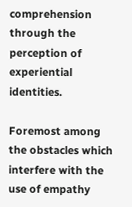comprehension through the perception of experiential identities.

Foremost among the obstacles which interfere with the use of empathy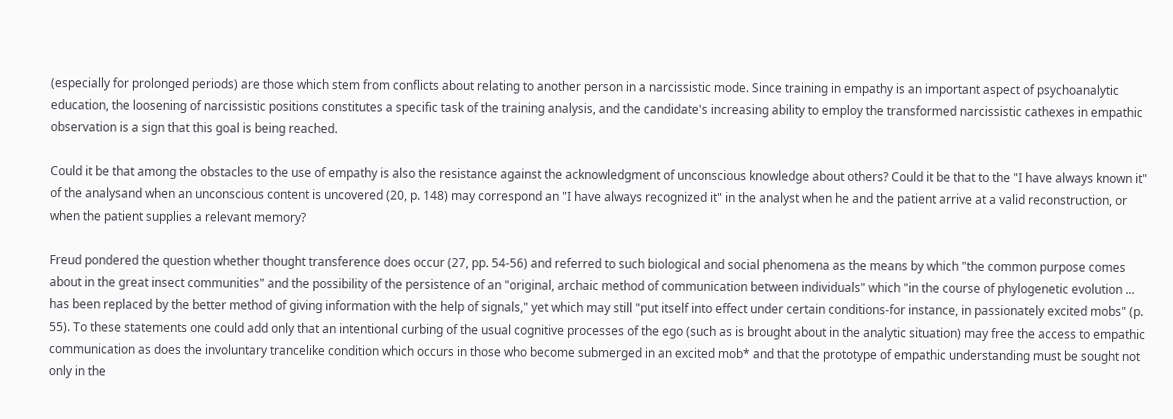(especially for prolonged periods) are those which stem from conflicts about relating to another person in a narcissistic mode. Since training in empathy is an important aspect of psychoanalytic education, the loosening of narcissistic positions constitutes a specific task of the training analysis, and the candidate's increasing ability to employ the transformed narcissistic cathexes in empathic observation is a sign that this goal is being reached.

Could it be that among the obstacles to the use of empathy is also the resistance against the acknowledgment of unconscious knowledge about others? Could it be that to the "I have always known it" of the analysand when an unconscious content is uncovered (20, p. 148) may correspond an "I have always recognized it" in the analyst when he and the patient arrive at a valid reconstruction, or when the patient supplies a relevant memory?

Freud pondered the question whether thought transference does occur (27, pp. 54-56) and referred to such biological and social phenomena as the means by which "the common purpose comes about in the great insect communities" and the possibility of the persistence of an "original, archaic method of communication between individuals" which "in the course of phylogenetic evolution ... has been replaced by the better method of giving information with the help of signals," yet which may still "put itself into effect under certain conditions-for instance, in passionately excited mobs" (p. 55). To these statements one could add only that an intentional curbing of the usual cognitive processes of the ego (such as is brought about in the analytic situation) may free the access to empathic communication as does the involuntary trancelike condition which occurs in those who become submerged in an excited mob* and that the prototype of empathic understanding must be sought not only in the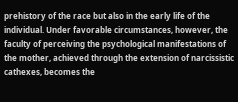prehistory of the race but also in the early life of the individual. Under favorable circumstances, however, the faculty of perceiving the psychological manifestations of the mother, achieved through the extension of narcissistic cathexes, becomes the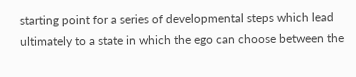starting point for a series of developmental steps which lead ultimately to a state in which the ego can choose between the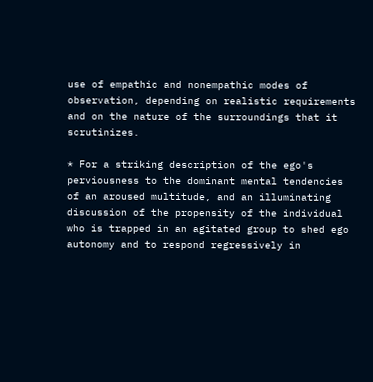use of empathic and nonempathic modes of observation, depending on realistic requirements and on the nature of the surroundings that it scrutinizes.

* For a striking description of the ego's perviousness to the dominant mental tendencies of an aroused multitude, and an illuminating discussion of the propensity of the individual who is trapped in an agitated group to shed ego autonomy and to respond regressively in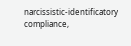narcissistic-identificatory compliance,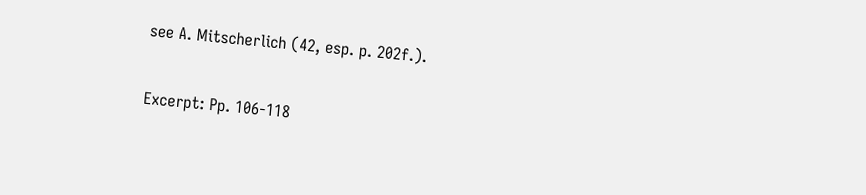see A. Mitscherlich (42, esp. p. 202f.).

Excerpt: Pp. 106-118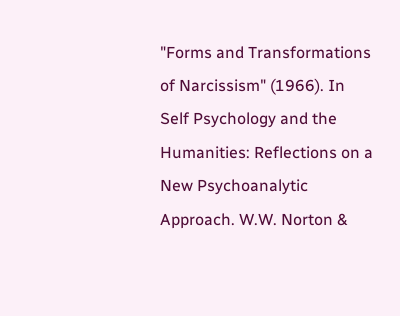"Forms and Transformations of Narcissism" (1966). In Self Psychology and the Humanities: Reflections on a New Psychoanalytic Approach. W.W. Norton &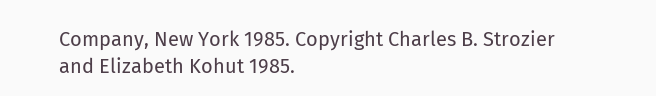Company, New York 1985. Copyright Charles B. Strozier and Elizabeth Kohut 1985.